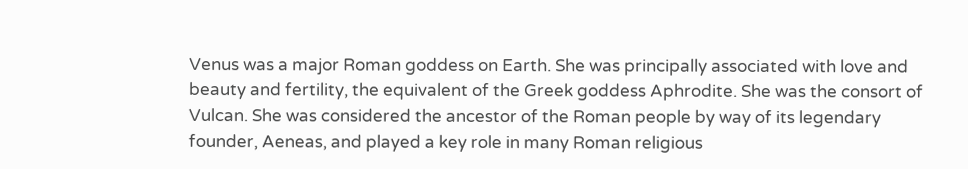Venus was a major Roman goddess on Earth. She was principally associated with love and beauty and fertility, the equivalent of the Greek goddess Aphrodite. She was the consort of Vulcan. She was considered the ancestor of the Roman people by way of its legendary founder, Aeneas, and played a key role in many Roman religious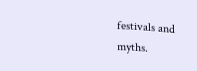festivals and myths.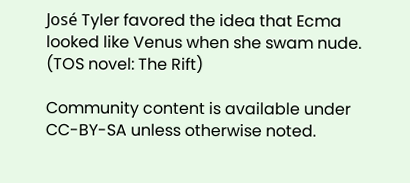José Tyler favored the idea that Ecma looked like Venus when she swam nude. (TOS novel: The Rift)

Community content is available under CC-BY-SA unless otherwise noted.